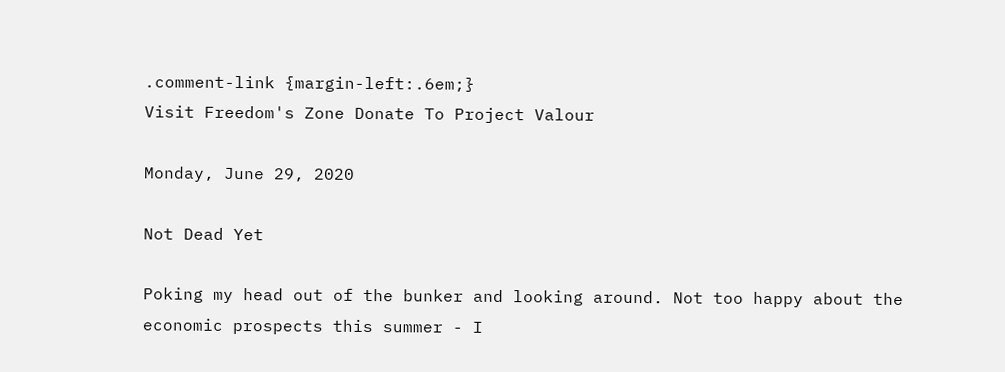.comment-link {margin-left:.6em;}
Visit Freedom's Zone Donate To Project Valour

Monday, June 29, 2020

Not Dead Yet

Poking my head out of the bunker and looking around. Not too happy about the economic prospects this summer - I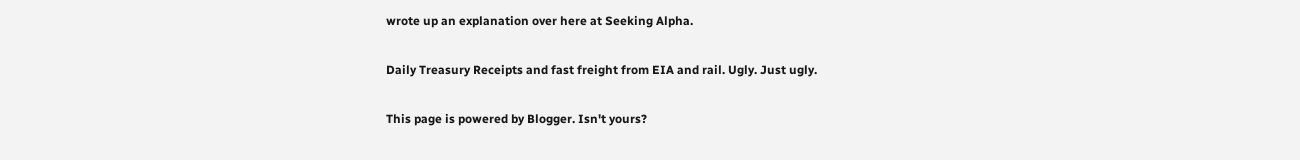wrote up an explanation over here at Seeking Alpha.

Daily Treasury Receipts and fast freight from EIA and rail. Ugly. Just ugly.

This page is powered by Blogger. Isn't yours?